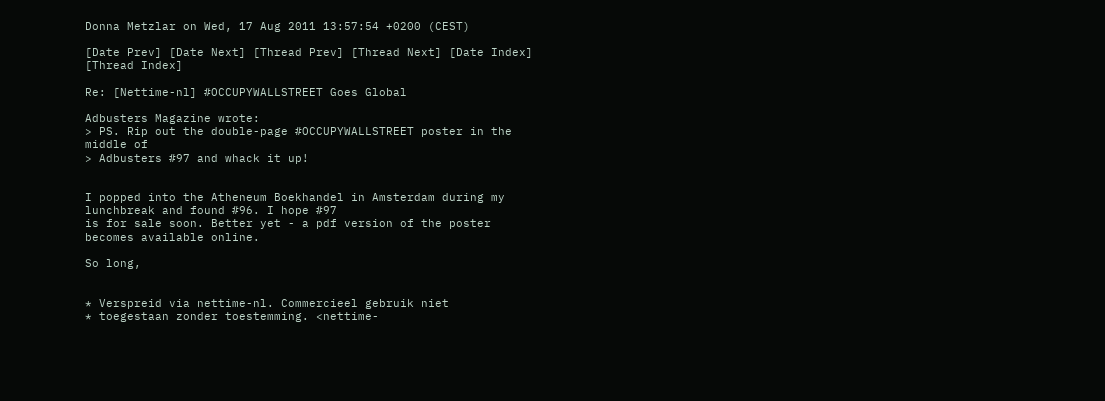Donna Metzlar on Wed, 17 Aug 2011 13:57:54 +0200 (CEST)

[Date Prev] [Date Next] [Thread Prev] [Thread Next] [Date Index] [Thread Index]

Re: [Nettime-nl] #OCCUPYWALLSTREET Goes Global

Adbusters Magazine wrote:
> PS. Rip out the double-page #OCCUPYWALLSTREET poster in the middle of
> Adbusters #97 and whack it up!


I popped into the Atheneum Boekhandel in Amsterdam during my lunchbreak and found #96. I hope #97
is for sale soon. Better yet - a pdf version of the poster becomes available online.

So long,


* Verspreid via nettime-nl. Commercieel gebruik niet
* toegestaan zonder toestemming. <nettime-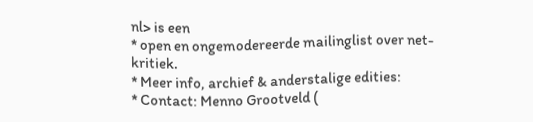nl> is een
* open en ongemodereerde mailinglist over net-kritiek.
* Meer info, archief & anderstalige edities:
* Contact: Menno Grootveld (